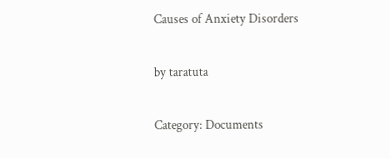Causes of Anxiety Disorders

by taratuta

Category: Documents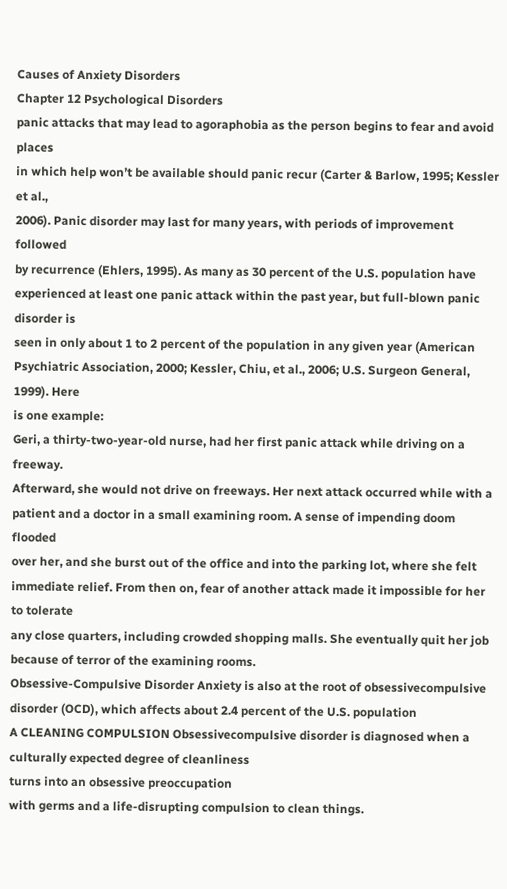Causes of Anxiety Disorders
Chapter 12 Psychological Disorders
panic attacks that may lead to agoraphobia as the person begins to fear and avoid places
in which help won’t be available should panic recur (Carter & Barlow, 1995; Kessler et al.,
2006). Panic disorder may last for many years, with periods of improvement followed
by recurrence (Ehlers, 1995). As many as 30 percent of the U.S. population have experienced at least one panic attack within the past year, but full-blown panic disorder is
seen in only about 1 to 2 percent of the population in any given year (American Psychiatric Association, 2000; Kessler, Chiu, et al., 2006; U.S. Surgeon General, 1999). Here
is one example:
Geri, a thirty-two-year-old nurse, had her first panic attack while driving on a freeway.
Afterward, she would not drive on freeways. Her next attack occurred while with a
patient and a doctor in a small examining room. A sense of impending doom flooded
over her, and she burst out of the office and into the parking lot, where she felt immediate relief. From then on, fear of another attack made it impossible for her to tolerate
any close quarters, including crowded shopping malls. She eventually quit her job
because of terror of the examining rooms.
Obsessive-Compulsive Disorder Anxiety is also at the root of obsessivecompulsive disorder (OCD), which affects about 2.4 percent of the U.S. population
A CLEANING COMPULSION Obsessivecompulsive disorder is diagnosed when a
culturally expected degree of cleanliness
turns into an obsessive preoccupation
with germs and a life-disrupting compulsion to clean things.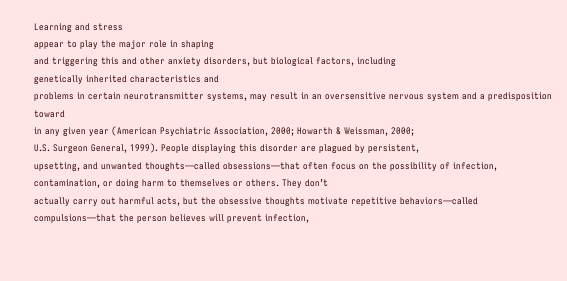Learning and stress
appear to play the major role in shaping
and triggering this and other anxiety disorders, but biological factors, including
genetically inherited characteristics and
problems in certain neurotransmitter systems, may result in an oversensitive nervous system and a predisposition toward
in any given year (American Psychiatric Association, 2000; Howarth & Weissman, 2000;
U.S. Surgeon General, 1999). People displaying this disorder are plagued by persistent,
upsetting, and unwanted thoughts—called obsessions—that often focus on the possibility of infection, contamination, or doing harm to themselves or others. They don’t
actually carry out harmful acts, but the obsessive thoughts motivate repetitive behaviors—called compulsions—that the person believes will prevent infection,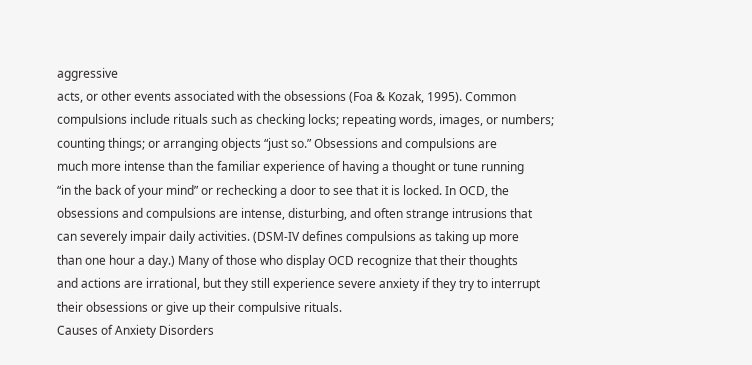aggressive
acts, or other events associated with the obsessions (Foa & Kozak, 1995). Common
compulsions include rituals such as checking locks; repeating words, images, or numbers; counting things; or arranging objects “just so.” Obsessions and compulsions are
much more intense than the familiar experience of having a thought or tune running
“in the back of your mind” or rechecking a door to see that it is locked. In OCD, the
obsessions and compulsions are intense, disturbing, and often strange intrusions that
can severely impair daily activities. (DSM-IV defines compulsions as taking up more
than one hour a day.) Many of those who display OCD recognize that their thoughts
and actions are irrational, but they still experience severe anxiety if they try to interrupt
their obsessions or give up their compulsive rituals.
Causes of Anxiety Disorders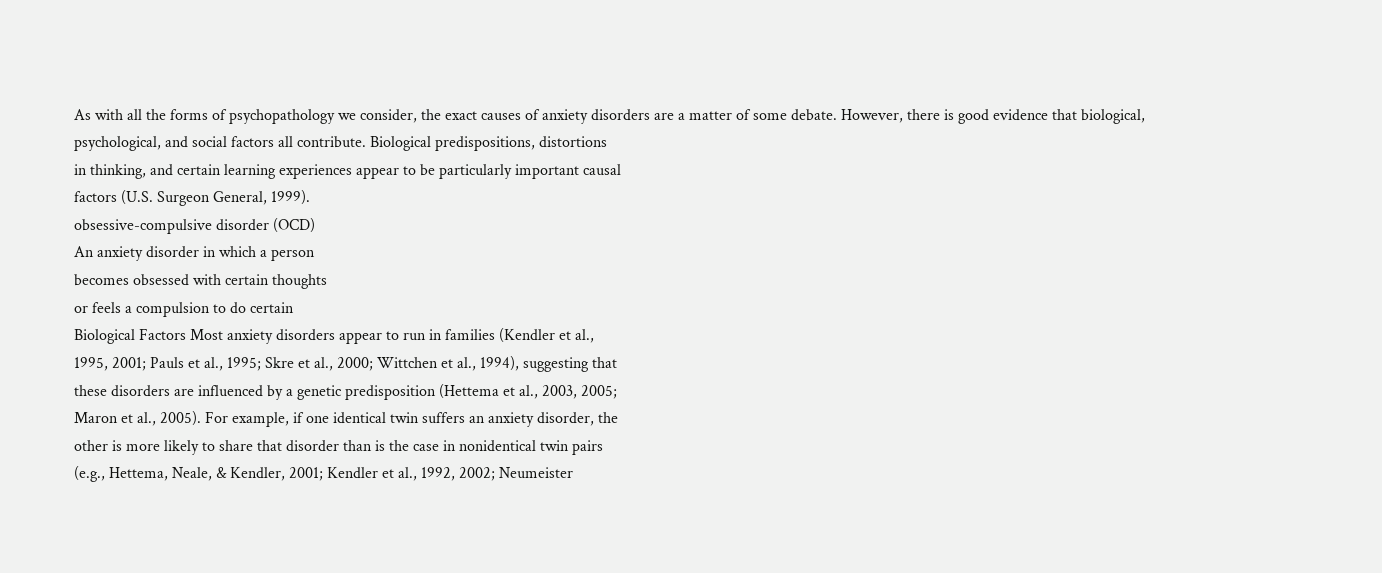As with all the forms of psychopathology we consider, the exact causes of anxiety disorders are a matter of some debate. However, there is good evidence that biological,
psychological, and social factors all contribute. Biological predispositions, distortions
in thinking, and certain learning experiences appear to be particularly important causal
factors (U.S. Surgeon General, 1999).
obsessive-compulsive disorder (OCD)
An anxiety disorder in which a person
becomes obsessed with certain thoughts
or feels a compulsion to do certain
Biological Factors Most anxiety disorders appear to run in families (Kendler et al.,
1995, 2001; Pauls et al., 1995; Skre et al., 2000; Wittchen et al., 1994), suggesting that
these disorders are influenced by a genetic predisposition (Hettema et al., 2003, 2005;
Maron et al., 2005). For example, if one identical twin suffers an anxiety disorder, the
other is more likely to share that disorder than is the case in nonidentical twin pairs
(e.g., Hettema, Neale, & Kendler, 2001; Kendler et al., 1992, 2002; Neumeister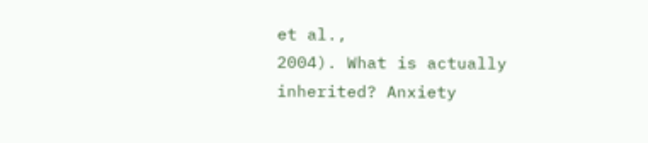et al.,
2004). What is actually inherited? Anxiety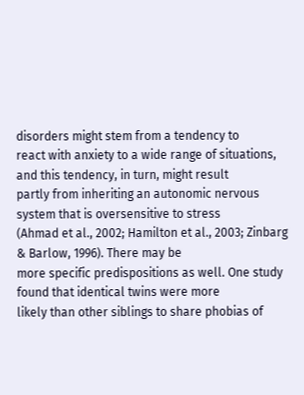disorders might stem from a tendency to
react with anxiety to a wide range of situations, and this tendency, in turn, might result
partly from inheriting an autonomic nervous system that is oversensitive to stress
(Ahmad et al., 2002; Hamilton et al., 2003; Zinbarg & Barlow, 1996). There may be
more specific predispositions as well. One study found that identical twins were more
likely than other siblings to share phobias of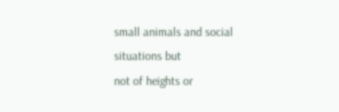small animals and social situations but
not of heights or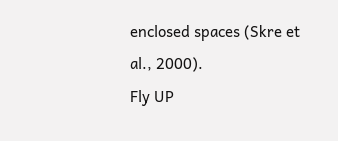enclosed spaces (Skre et al., 2000).
Fly UP